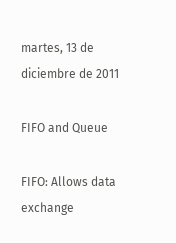martes, 13 de diciembre de 2011

FIFO and Queue

FIFO: Allows data exchange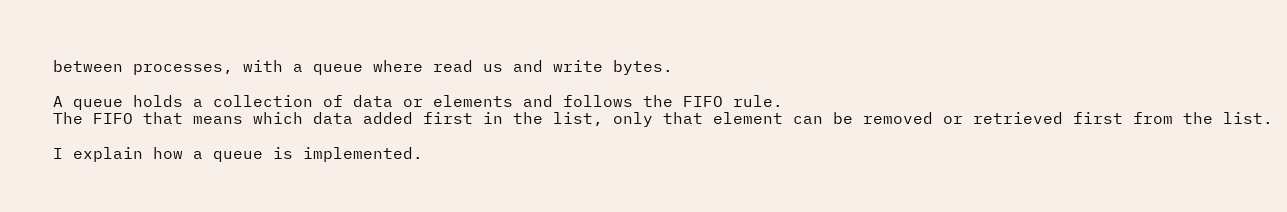between processes, with a queue where read us and write bytes.

A queue holds a collection of data or elements and follows the FIFO rule.
The FIFO that means which data added first in the list, only that element can be removed or retrieved first from the list.

I explain how a queue is implemented.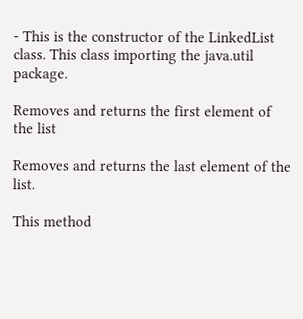- This is the constructor of the LinkedList class. This class importing the java.util package.

Removes and returns the first element of the list

Removes and returns the last element of the list.

This method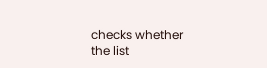checks whether the list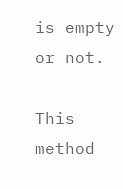is empty or not.

This method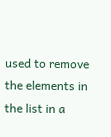used to remove the elements in the list in a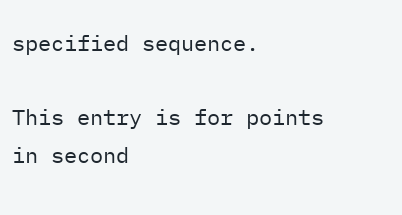specified sequence.

This entry is for points in second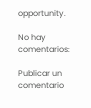opportunity.

No hay comentarios:

Publicar un comentario